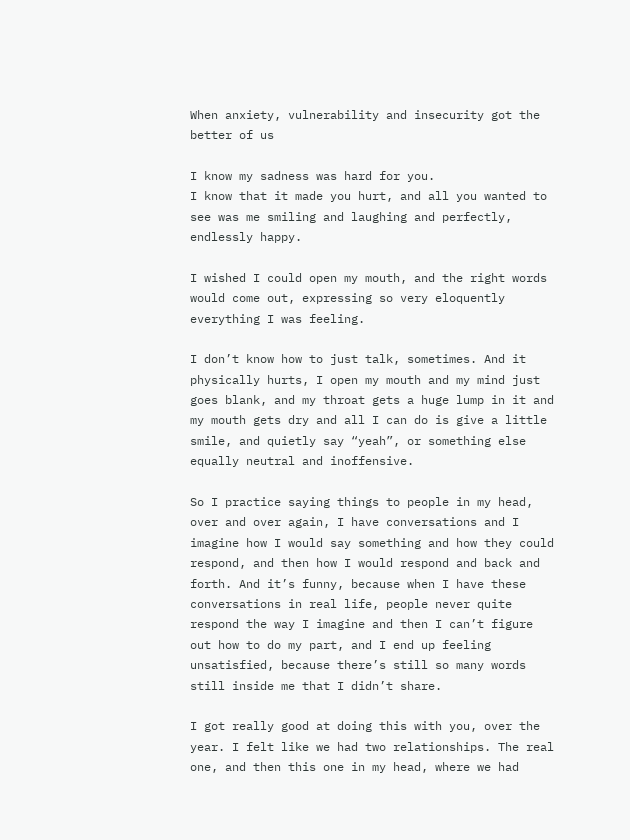When anxiety, vulnerability and insecurity got the better of us

I know my sadness was hard for you.
I know that it made you hurt, and all you wanted to see was me smiling and laughing and perfectly, endlessly happy.

I wished I could open my mouth, and the right words would come out, expressing so very eloquently everything I was feeling.

I don’t know how to just talk, sometimes. And it physically hurts, I open my mouth and my mind just goes blank, and my throat gets a huge lump in it and my mouth gets dry and all I can do is give a little smile, and quietly say “yeah”, or something else equally neutral and inoffensive.

So I practice saying things to people in my head, over and over again, I have conversations and I imagine how I would say something and how they could respond, and then how I would respond and back and forth. And it’s funny, because when I have these conversations in real life, people never quite respond the way I imagine and then I can’t figure out how to do my part, and I end up feeling unsatisfied, because there’s still so many words still inside me that I didn’t share.

I got really good at doing this with you, over the year. I felt like we had two relationships. The real one, and then this one in my head, where we had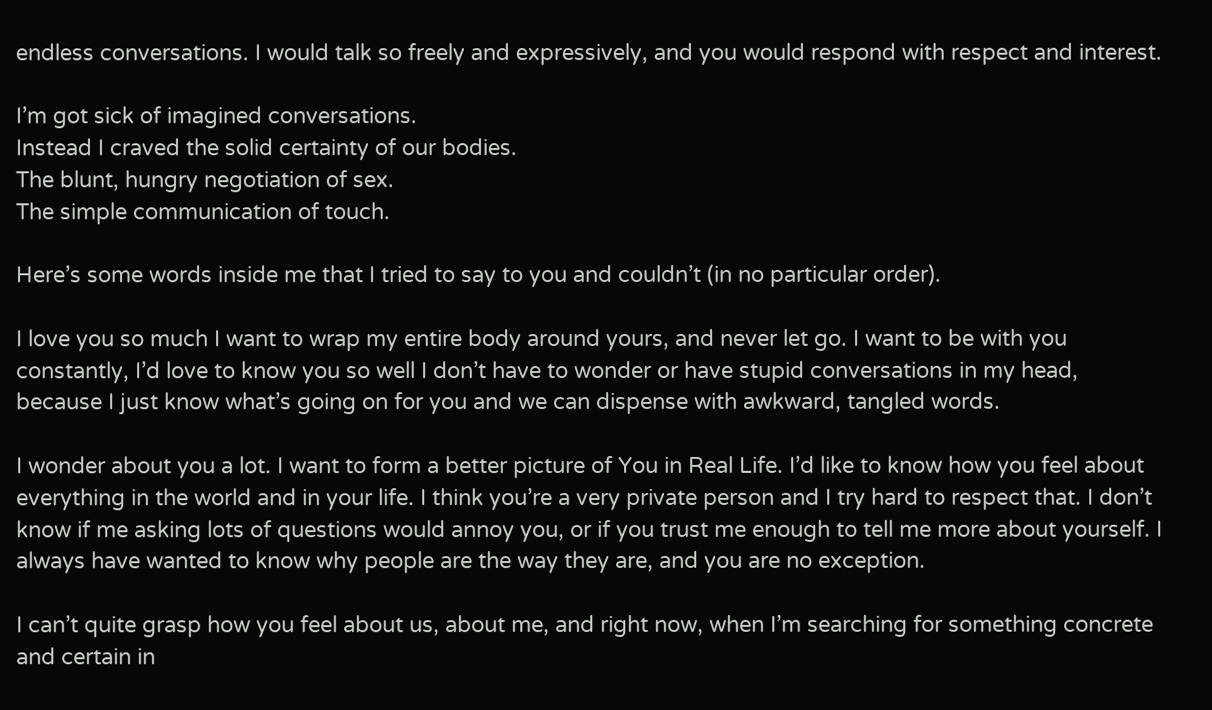endless conversations. I would talk so freely and expressively, and you would respond with respect and interest.

I’m got sick of imagined conversations.
Instead I craved the solid certainty of our bodies.
The blunt, hungry negotiation of sex.
The simple communication of touch.

Here’s some words inside me that I tried to say to you and couldn’t (in no particular order).

I love you so much I want to wrap my entire body around yours, and never let go. I want to be with you constantly, I’d love to know you so well I don’t have to wonder or have stupid conversations in my head, because I just know what’s going on for you and we can dispense with awkward, tangled words.

I wonder about you a lot. I want to form a better picture of You in Real Life. I’d like to know how you feel about everything in the world and in your life. I think you’re a very private person and I try hard to respect that. I don’t know if me asking lots of questions would annoy you, or if you trust me enough to tell me more about yourself. I always have wanted to know why people are the way they are, and you are no exception.

I can’t quite grasp how you feel about us, about me, and right now, when I’m searching for something concrete and certain in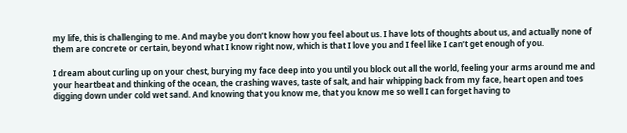my life, this is challenging to me. And maybe you don’t know how you feel about us. I have lots of thoughts about us, and actually none of them are concrete or certain, beyond what I know right now, which is that I love you and I feel like I can’t get enough of you.

I dream about curling up on your chest, burying my face deep into you until you block out all the world, feeling your arms around me and your heartbeat and thinking of the ocean, the crashing waves, taste of salt, and hair whipping back from my face, heart open and toes digging down under cold wet sand. And knowing that you know me, that you know me so well I can forget having to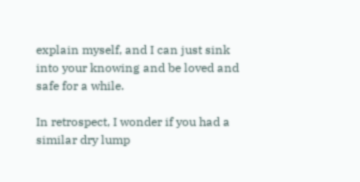explain myself, and I can just sink into your knowing and be loved and safe for a while.

In retrospect, I wonder if you had a similar dry lump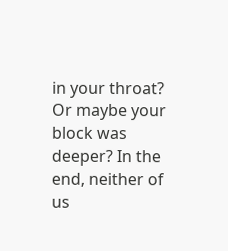in your throat? Or maybe your block was deeper? In the end, neither of us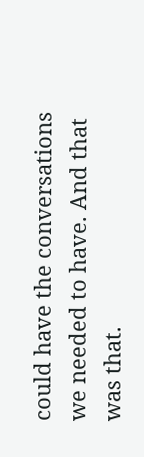could have the conversations we needed to have. And that was that.